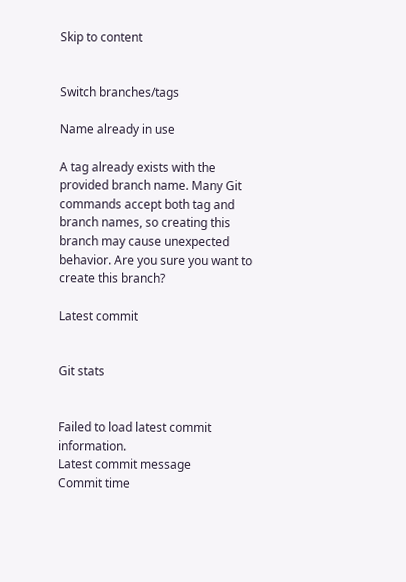Skip to content


Switch branches/tags

Name already in use

A tag already exists with the provided branch name. Many Git commands accept both tag and branch names, so creating this branch may cause unexpected behavior. Are you sure you want to create this branch?

Latest commit


Git stats


Failed to load latest commit information.
Latest commit message
Commit time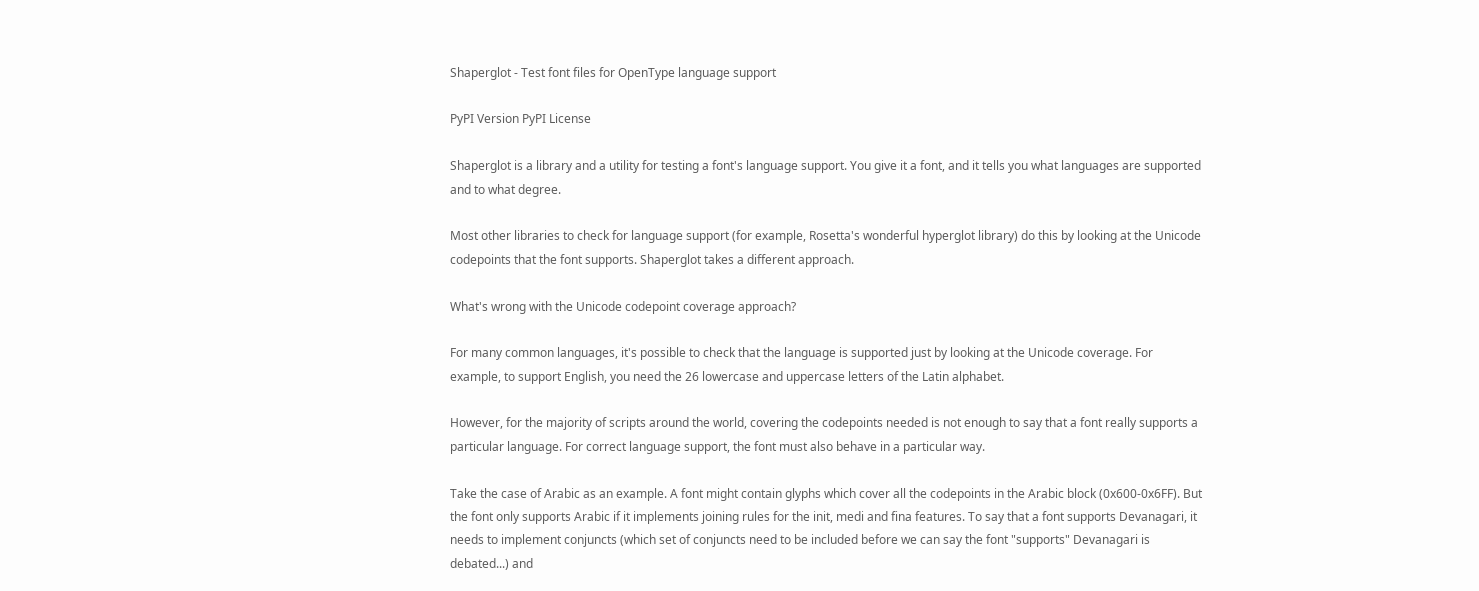Shaperglot - Test font files for OpenType language support

PyPI Version PyPI License

Shaperglot is a library and a utility for testing a font's language support. You give it a font, and it tells you what languages are supported and to what degree.

Most other libraries to check for language support (for example, Rosetta's wonderful hyperglot library) do this by looking at the Unicode codepoints that the font supports. Shaperglot takes a different approach.

What's wrong with the Unicode codepoint coverage approach?

For many common languages, it's possible to check that the language is supported just by looking at the Unicode coverage. For example, to support English, you need the 26 lowercase and uppercase letters of the Latin alphabet.

However, for the majority of scripts around the world, covering the codepoints needed is not enough to say that a font really supports a particular language. For correct language support, the font must also behave in a particular way.

Take the case of Arabic as an example. A font might contain glyphs which cover all the codepoints in the Arabic block (0x600-0x6FF). But the font only supports Arabic if it implements joining rules for the init, medi and fina features. To say that a font supports Devanagari, it needs to implement conjuncts (which set of conjuncts need to be included before we can say the font "supports" Devanagari is debated...) and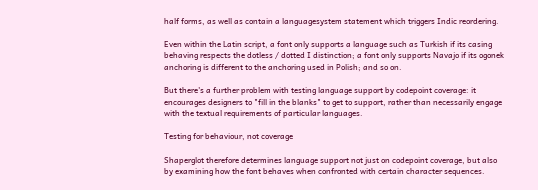half forms, as well as contain a languagesystem statement which triggers Indic reordering.

Even within the Latin script, a font only supports a language such as Turkish if its casing behaving respects the dotless / dotted I distinction; a font only supports Navajo if its ogonek anchoring is different to the anchoring used in Polish; and so on.

But there's a further problem with testing language support by codepoint coverage: it encourages designers to "fill in the blanks" to get to support, rather than necessarily engage with the textual requirements of particular languages.

Testing for behaviour, not coverage

Shaperglot therefore determines language support not just on codepoint coverage, but also by examining how the font behaves when confronted with certain character sequences.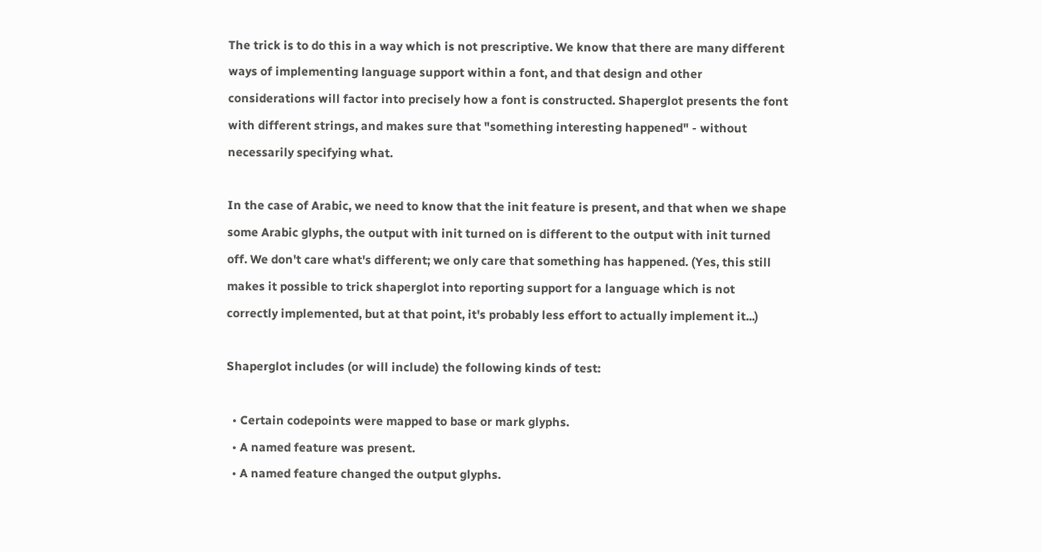The trick is to do this in a way which is not prescriptive. We know that there are many different ways of implementing language support within a font, and that design and other considerations will factor into precisely how a font is constructed. Shaperglot presents the font with different strings, and makes sure that "something interesting happened" - without necessarily specifying what.

In the case of Arabic, we need to know that the init feature is present, and that when we shape some Arabic glyphs, the output with init turned on is different to the output with init turned off. We don't care what's different; we only care that something has happened. (Yes, this still makes it possible to trick shaperglot into reporting support for a language which is not correctly implemented, but at that point, it's probably less effort to actually implement it...)

Shaperglot includes (or will include) the following kinds of test:

  • Certain codepoints were mapped to base or mark glyphs.
  • A named feature was present.
  • A named feature changed the output glyphs.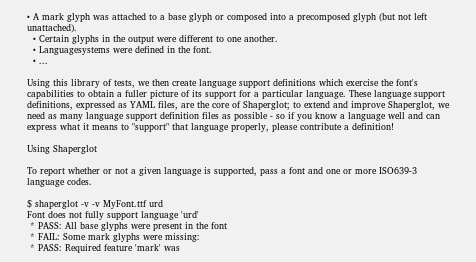• A mark glyph was attached to a base glyph or composed into a precomposed glyph (but not left unattached).
  • Certain glyphs in the output were different to one another.
  • Languagesystems were defined in the font.
  • ...

Using this library of tests, we then create language support definitions which exercise the font's capabilities to obtain a fuller picture of its support for a particular language. These language support definitions, expressed as YAML files, are the core of Shaperglot; to extend and improve Shaperglot, we need as many language support definition files as possible - so if you know a language well and can express what it means to "support" that language properly, please contribute a definition!

Using Shaperglot

To report whether or not a given language is supported, pass a font and one or more ISO639-3 language codes.

$ shaperglot -v -v MyFont.ttf urd
Font does not fully support language 'urd'
 * PASS: All base glyphs were present in the font
 * FAIL: Some mark glyphs were missing:
 * PASS: Required feature 'mark' was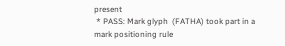present
 * PASS: Mark glyph  (FATHA) took part in a mark positioning rule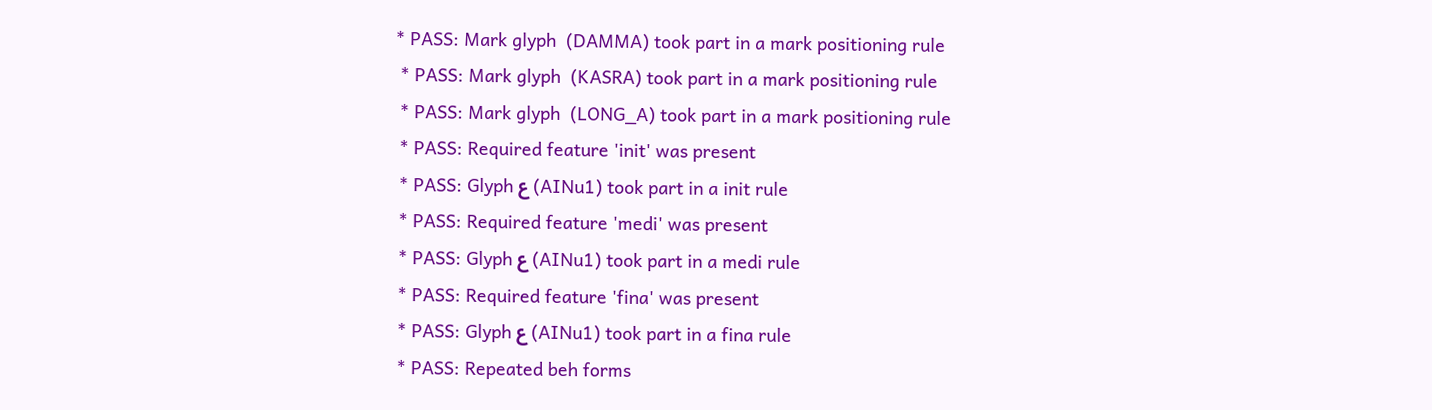* PASS: Mark glyph  (DAMMA) took part in a mark positioning rule
 * PASS: Mark glyph  (KASRA) took part in a mark positioning rule
 * PASS: Mark glyph  (LONG_A) took part in a mark positioning rule
 * PASS: Required feature 'init' was present
 * PASS: Glyph ع (AINu1) took part in a init rule
 * PASS: Required feature 'medi' was present
 * PASS: Glyph ع (AINu1) took part in a medi rule
 * PASS: Required feature 'fina' was present
 * PASS: Glyph ع (AINu1) took part in a fina rule
 * PASS: Repeated beh forms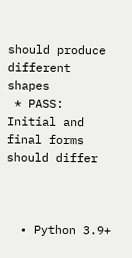should produce different shapes
 * PASS: Initial and final forms should differ



  • Python 3.9+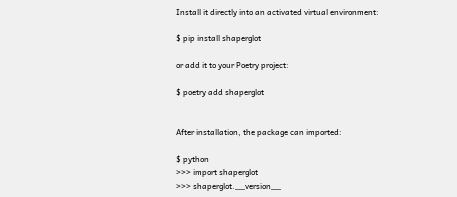Install it directly into an activated virtual environment:

$ pip install shaperglot

or add it to your Poetry project:

$ poetry add shaperglot


After installation, the package can imported:

$ python
>>> import shaperglot
>>> shaperglot.__version__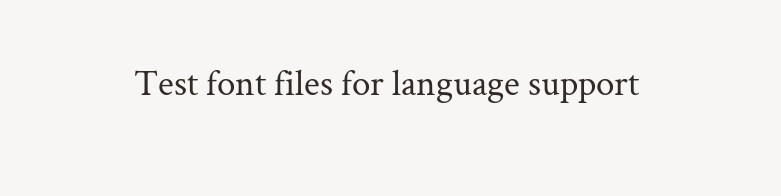Test font files for language support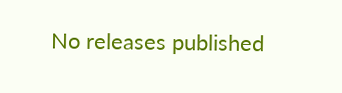No releases published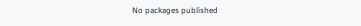No packages published